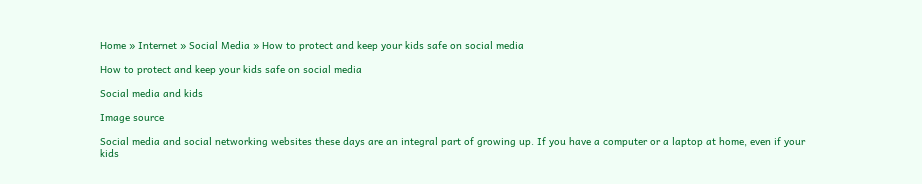Home » Internet » Social Media » How to protect and keep your kids safe on social media

How to protect and keep your kids safe on social media

Social media and kids

Image source

Social media and social networking websites these days are an integral part of growing up. If you have a computer or a laptop at home, even if your kids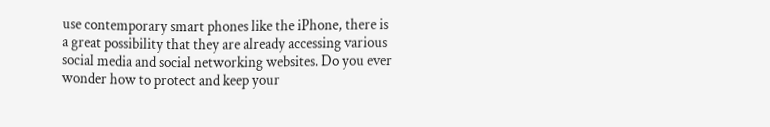use contemporary smart phones like the iPhone, there is a great possibility that they are already accessing various social media and social networking websites. Do you ever wonder how to protect and keep your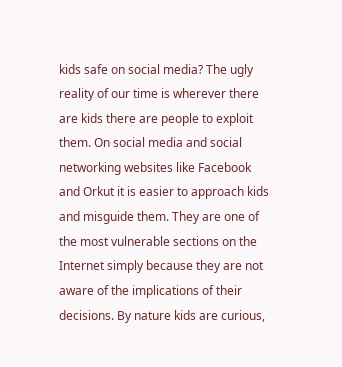kids safe on social media? The ugly reality of our time is wherever there are kids there are people to exploit them. On social media and social networking websites like Facebook and Orkut it is easier to approach kids and misguide them. They are one of the most vulnerable sections on the Internet simply because they are not aware of the implications of their decisions. By nature kids are curious,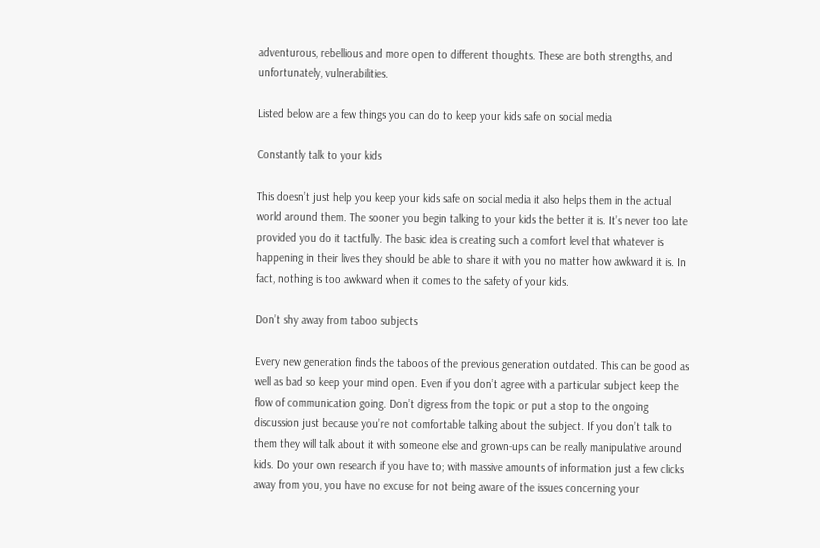adventurous, rebellious and more open to different thoughts. These are both strengths, and unfortunately, vulnerabilities.

Listed below are a few things you can do to keep your kids safe on social media

Constantly talk to your kids

This doesn’t just help you keep your kids safe on social media it also helps them in the actual world around them. The sooner you begin talking to your kids the better it is. It’s never too late provided you do it tactfully. The basic idea is creating such a comfort level that whatever is happening in their lives they should be able to share it with you no matter how awkward it is. In fact, nothing is too awkward when it comes to the safety of your kids.

Don’t shy away from taboo subjects

Every new generation finds the taboos of the previous generation outdated. This can be good as well as bad so keep your mind open. Even if you don’t agree with a particular subject keep the flow of communication going. Don’t digress from the topic or put a stop to the ongoing discussion just because you’re not comfortable talking about the subject. If you don’t talk to them they will talk about it with someone else and grown-ups can be really manipulative around kids. Do your own research if you have to; with massive amounts of information just a few clicks away from you, you have no excuse for not being aware of the issues concerning your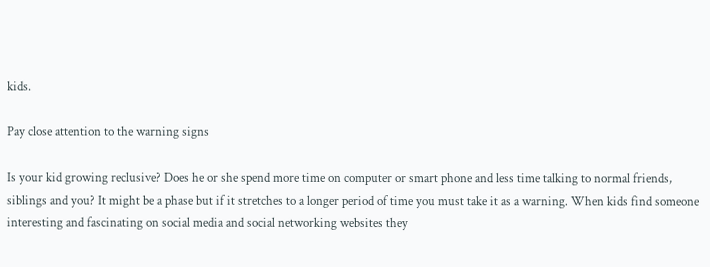kids.

Pay close attention to the warning signs

Is your kid growing reclusive? Does he or she spend more time on computer or smart phone and less time talking to normal friends, siblings and you? It might be a phase but if it stretches to a longer period of time you must take it as a warning. When kids find someone interesting and fascinating on social media and social networking websites they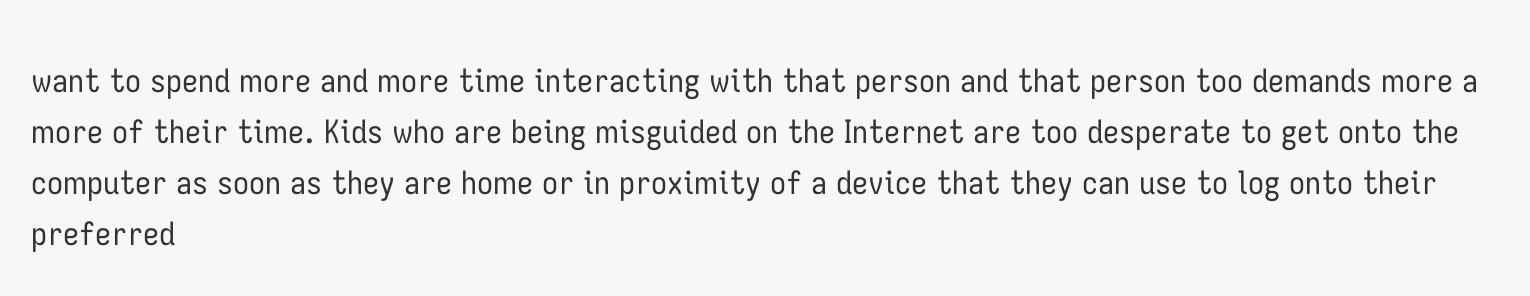want to spend more and more time interacting with that person and that person too demands more a more of their time. Kids who are being misguided on the Internet are too desperate to get onto the computer as soon as they are home or in proximity of a device that they can use to log onto their preferred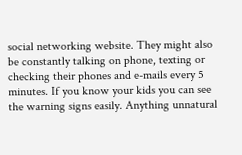social networking website. They might also be constantly talking on phone, texting or checking their phones and e-mails every 5 minutes. If you know your kids you can see the warning signs easily. Anything unnatural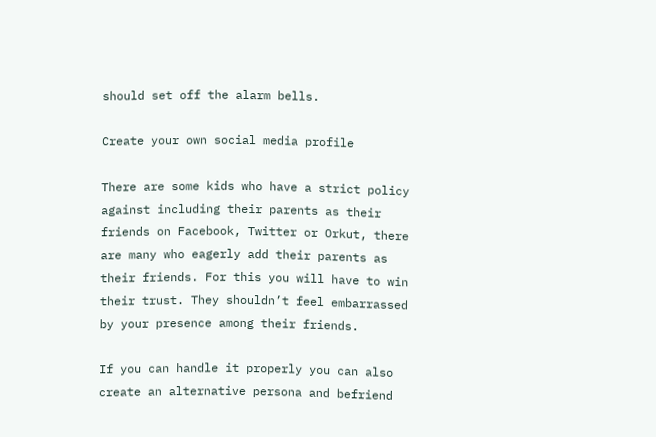should set off the alarm bells.

Create your own social media profile

There are some kids who have a strict policy against including their parents as their friends on Facebook, Twitter or Orkut, there are many who eagerly add their parents as their friends. For this you will have to win their trust. They shouldn’t feel embarrassed by your presence among their friends.

If you can handle it properly you can also create an alternative persona and befriend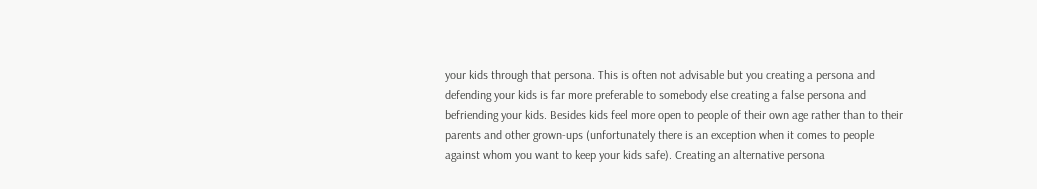your kids through that persona. This is often not advisable but you creating a persona and defending your kids is far more preferable to somebody else creating a false persona and befriending your kids. Besides kids feel more open to people of their own age rather than to their parents and other grown-ups (unfortunately there is an exception when it comes to people against whom you want to keep your kids safe). Creating an alternative persona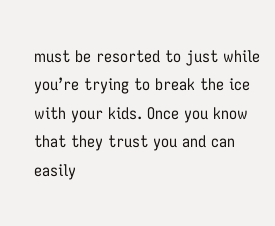must be resorted to just while you’re trying to break the ice with your kids. Once you know that they trust you and can easily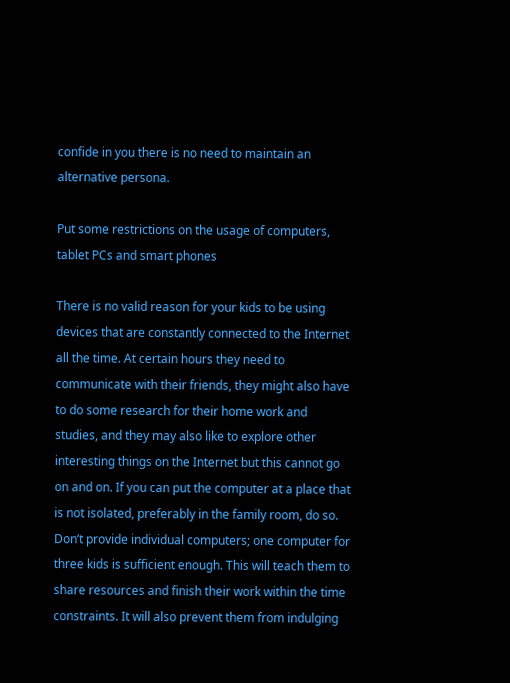confide in you there is no need to maintain an alternative persona.

Put some restrictions on the usage of computers, tablet PCs and smart phones

There is no valid reason for your kids to be using devices that are constantly connected to the Internet all the time. At certain hours they need to communicate with their friends, they might also have to do some research for their home work and studies, and they may also like to explore other interesting things on the Internet but this cannot go on and on. If you can put the computer at a place that is not isolated, preferably in the family room, do so. Don’t provide individual computers; one computer for three kids is sufficient enough. This will teach them to share resources and finish their work within the time constraints. It will also prevent them from indulging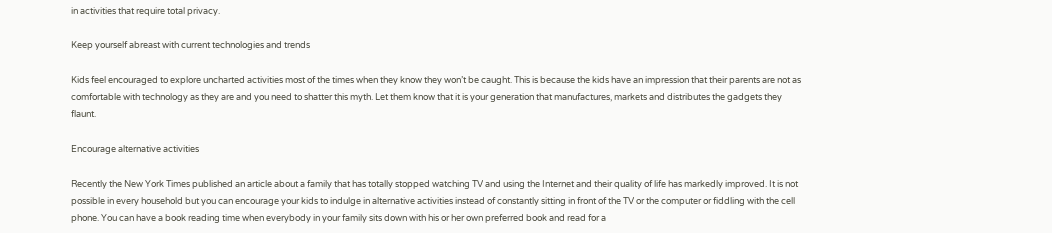in activities that require total privacy.

Keep yourself abreast with current technologies and trends

Kids feel encouraged to explore uncharted activities most of the times when they know they won’t be caught. This is because the kids have an impression that their parents are not as comfortable with technology as they are and you need to shatter this myth. Let them know that it is your generation that manufactures, markets and distributes the gadgets they flaunt.

Encourage alternative activities

Recently the New York Times published an article about a family that has totally stopped watching TV and using the Internet and their quality of life has markedly improved. It is not possible in every household but you can encourage your kids to indulge in alternative activities instead of constantly sitting in front of the TV or the computer or fiddling with the cell phone. You can have a book reading time when everybody in your family sits down with his or her own preferred book and read for a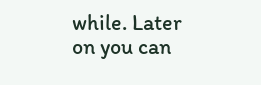while. Later on you can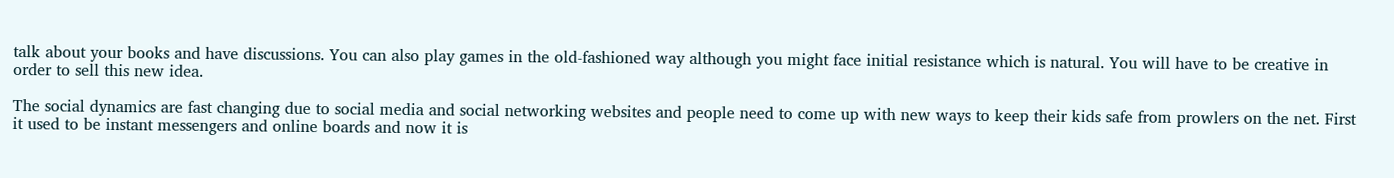talk about your books and have discussions. You can also play games in the old-fashioned way although you might face initial resistance which is natural. You will have to be creative in order to sell this new idea.

The social dynamics are fast changing due to social media and social networking websites and people need to come up with new ways to keep their kids safe from prowlers on the net. First it used to be instant messengers and online boards and now it is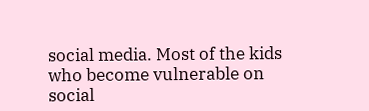social media. Most of the kids who become vulnerable on social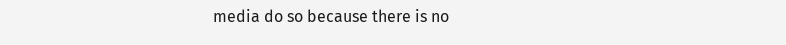media do so because there is no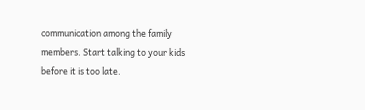communication among the family members. Start talking to your kids before it is too late.